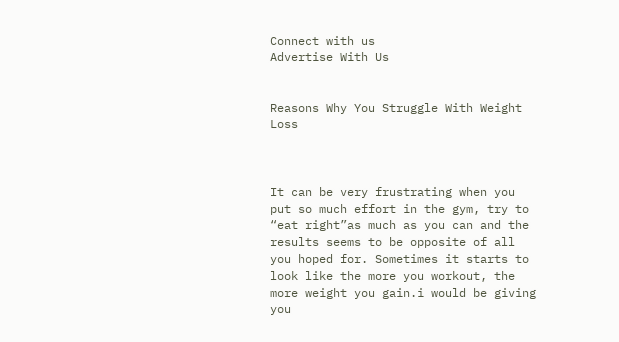Connect with us
Advertise With Us


Reasons Why You Struggle With Weight Loss



It can be very frustrating when you put so much effort in the gym, try to “eat right”as much as you can and the results seems to be opposite of all you hoped for. Sometimes it starts to look like the more you workout, the more weight you gain.i would be giving you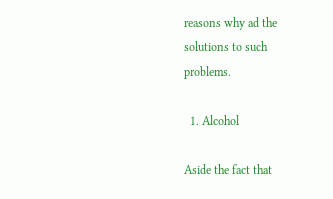reasons why ad the solutions to such problems.

  1. Alcohol

Aside the fact that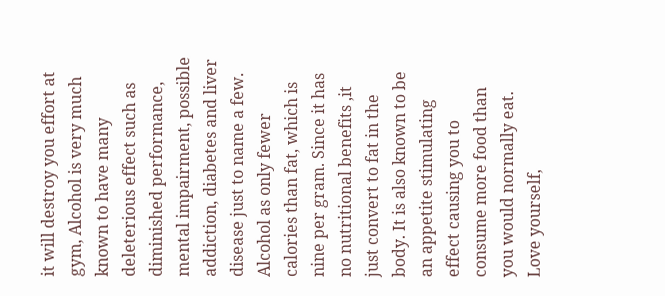it will destroy you effort at gym, Alcohol is very much known to have many deleterious effect such as diminished performance, mental impairment, possible addiction, diabetes and liver disease just to name a few. Alcohol as only fewer calories than fat, which is nine per gram. Since it has no nutritional benefits ,it just convert to fat in the body. It is also known to be an appetite stimulating effect causing you to consume more food than you would normally eat. Love yourself,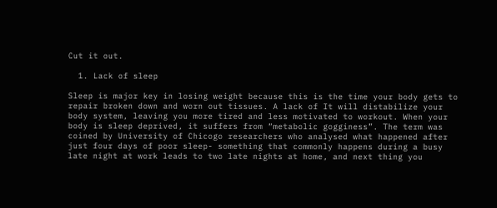Cut it out.

  1. Lack of sleep

Sleep is major key in losing weight because this is the time your body gets to repair broken down and worn out tissues. A lack of It will distabilize your body system, leaving you more tired and less motivated to workout. When your body is sleep deprived, it suffers from “metabolic gogginess”. The term was coined by University of Chicogo researchers who analysed what happened after just four days of poor sleep- something that commonly happens during a busy late night at work leads to two late nights at home, and next thing you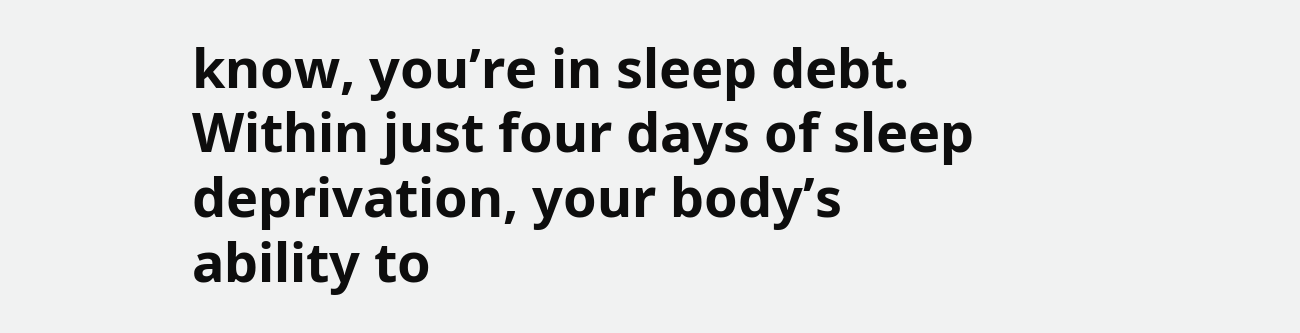know, you’re in sleep debt. Within just four days of sleep deprivation, your body’s ability to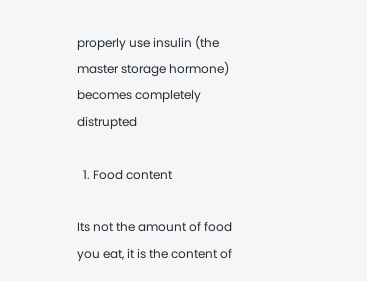properly use insulin (the master storage hormone) becomes completely distrupted

  1. Food content

Its not the amount of food you eat, it is the content of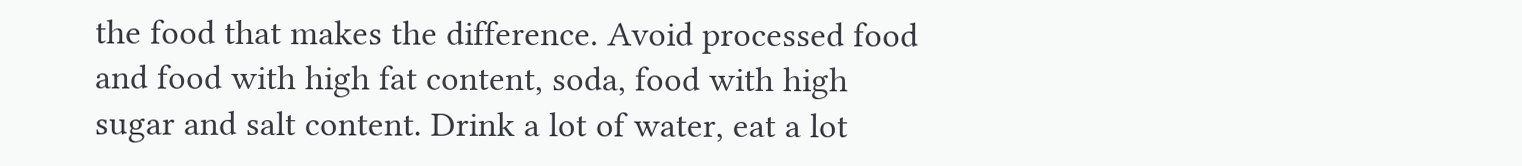the food that makes the difference. Avoid processed food and food with high fat content, soda, food with high sugar and salt content. Drink a lot of water, eat a lot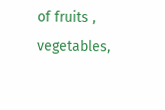of fruits , vegetables,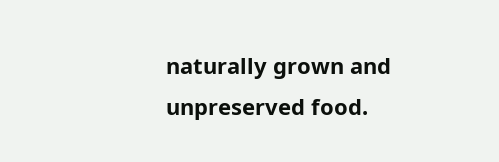naturally grown and unpreserved food.